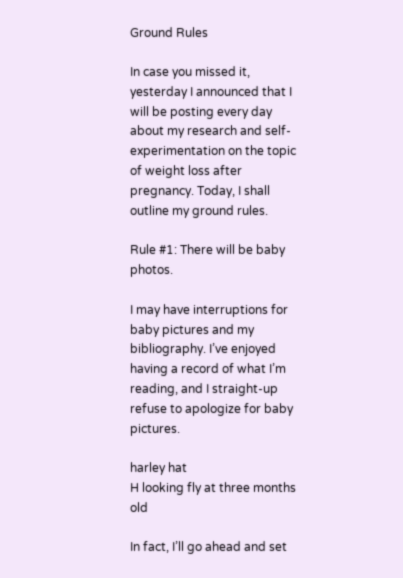Ground Rules

In case you missed it, yesterday I announced that I will be posting every day about my research and self-experimentation on the topic of weight loss after pregnancy. Today, I shall outline my ground rules.

Rule #1: There will be baby photos.

I may have interruptions for baby pictures and my bibliography. I’ve enjoyed having a record of what I’m reading, and I straight-up refuse to apologize for baby pictures.

harley hat
H looking fly at three months old

In fact, I’ll go ahead and set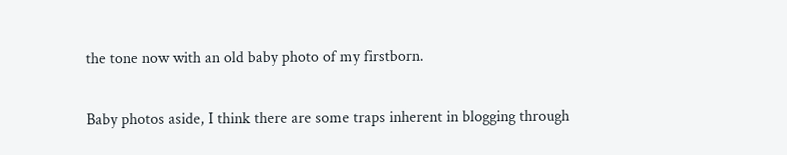the tone now with an old baby photo of my firstborn.

Baby photos aside, I think there are some traps inherent in blogging through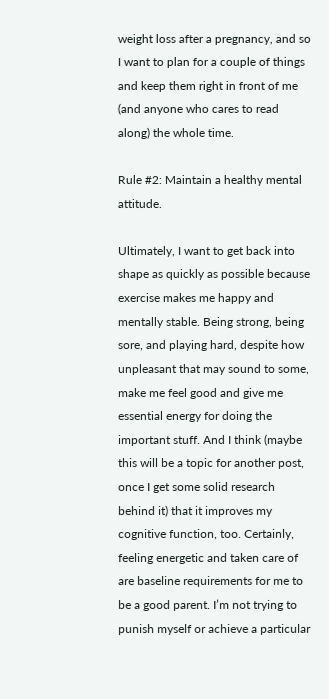weight loss after a pregnancy, and so I want to plan for a couple of things and keep them right in front of me (and anyone who cares to read along) the whole time.

Rule #2: Maintain a healthy mental attitude.

Ultimately, I want to get back into shape as quickly as possible because exercise makes me happy and mentally stable. Being strong, being sore, and playing hard, despite how unpleasant that may sound to some, make me feel good and give me essential energy for doing the important stuff. And I think (maybe this will be a topic for another post, once I get some solid research behind it) that it improves my cognitive function, too. Certainly, feeling energetic and taken care of are baseline requirements for me to be a good parent. I’m not trying to punish myself or achieve a particular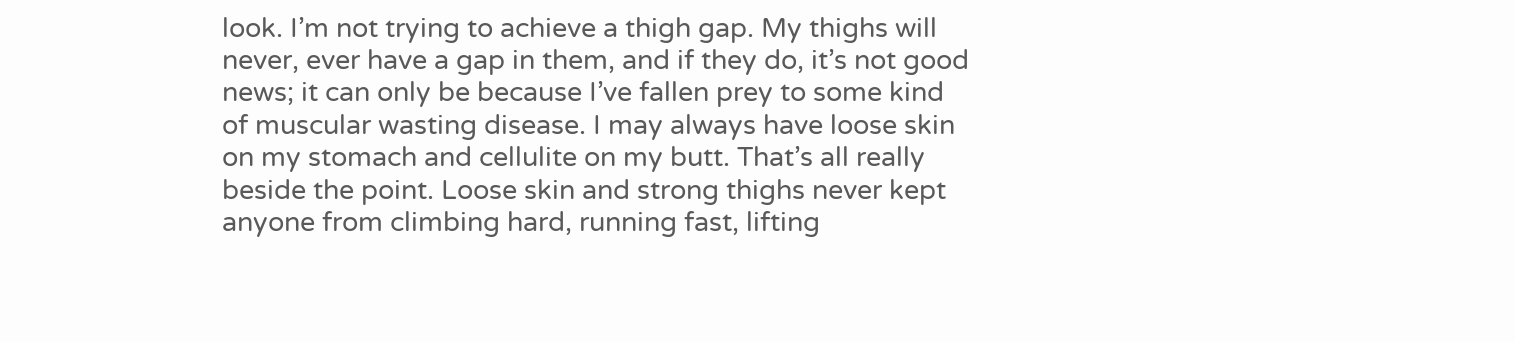look. I’m not trying to achieve a thigh gap. My thighs will never, ever have a gap in them, and if they do, it’s not good news; it can only be because I’ve fallen prey to some kind of muscular wasting disease. I may always have loose skin on my stomach and cellulite on my butt. That’s all really beside the point. Loose skin and strong thighs never kept anyone from climbing hard, running fast, lifting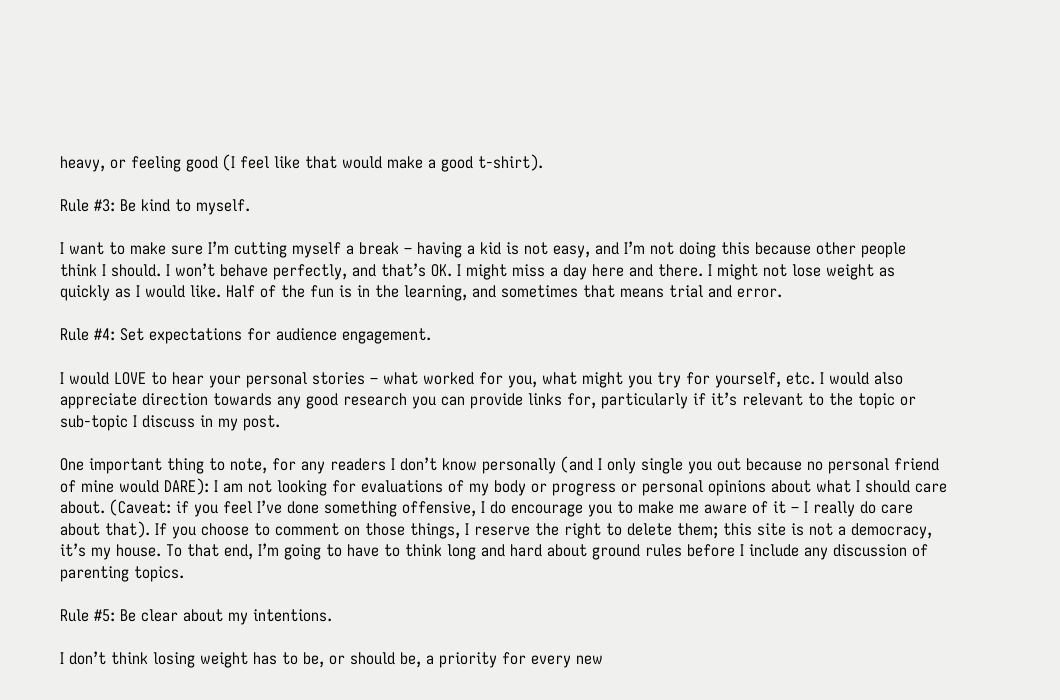heavy, or feeling good (I feel like that would make a good t-shirt).

Rule #3: Be kind to myself.

I want to make sure I’m cutting myself a break – having a kid is not easy, and I’m not doing this because other people think I should. I won’t behave perfectly, and that’s OK. I might miss a day here and there. I might not lose weight as quickly as I would like. Half of the fun is in the learning, and sometimes that means trial and error.

Rule #4: Set expectations for audience engagement.

I would LOVE to hear your personal stories – what worked for you, what might you try for yourself, etc. I would also appreciate direction towards any good research you can provide links for, particularly if it’s relevant to the topic or sub-topic I discuss in my post.

One important thing to note, for any readers I don’t know personally (and I only single you out because no personal friend of mine would DARE): I am not looking for evaluations of my body or progress or personal opinions about what I should care about. (Caveat: if you feel I’ve done something offensive, I do encourage you to make me aware of it – I really do care about that). If you choose to comment on those things, I reserve the right to delete them; this site is not a democracy, it’s my house. To that end, I’m going to have to think long and hard about ground rules before I include any discussion of parenting topics.

Rule #5: Be clear about my intentions.

I don’t think losing weight has to be, or should be, a priority for every new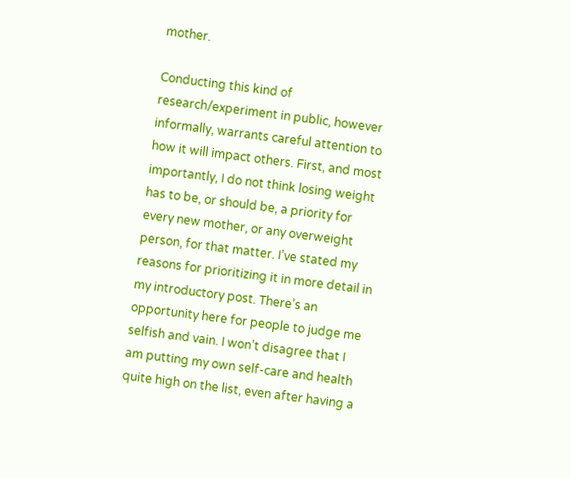mother.

Conducting this kind of research/experiment in public, however informally, warrants careful attention to how it will impact others. First, and most importantly, I do not think losing weight has to be, or should be, a priority for every new mother, or any overweight person, for that matter. I’ve stated my reasons for prioritizing it in more detail in my introductory post. There’s an opportunity here for people to judge me selfish and vain. I won’t disagree that I am putting my own self-care and health quite high on the list, even after having a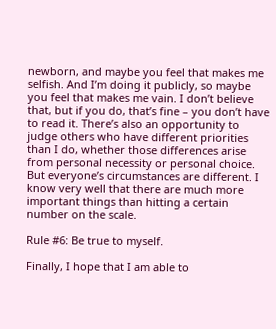newborn, and maybe you feel that makes me selfish. And I’m doing it publicly, so maybe you feel that makes me vain. I don’t believe that, but if you do, that’s fine – you don’t have to read it. There’s also an opportunity to judge others who have different priorities than I do, whether those differences arise from personal necessity or personal choice. But everyone’s circumstances are different. I know very well that there are much more important things than hitting a certain number on the scale.

Rule #6: Be true to myself.

Finally, I hope that I am able to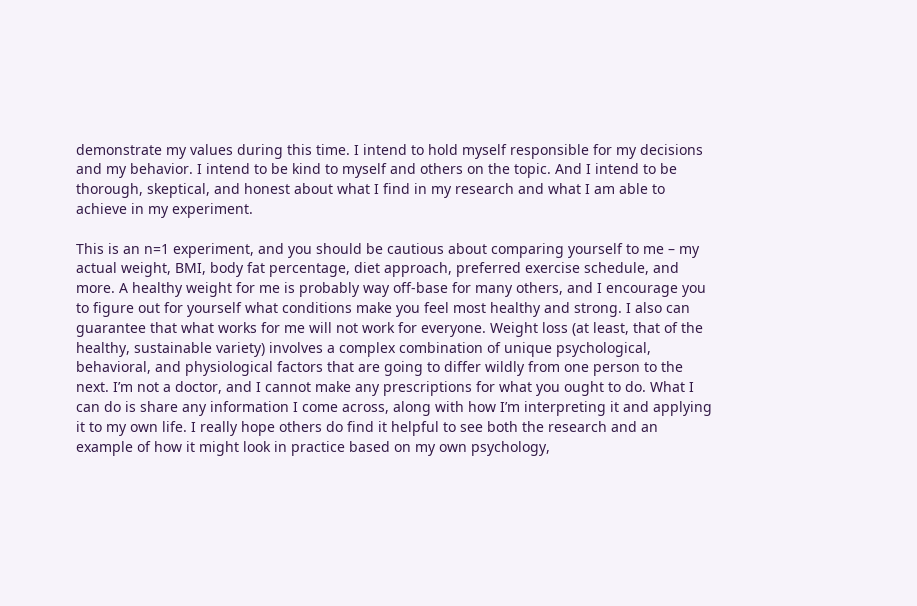demonstrate my values during this time. I intend to hold myself responsible for my decisions and my behavior. I intend to be kind to myself and others on the topic. And I intend to be thorough, skeptical, and honest about what I find in my research and what I am able to achieve in my experiment.

This is an n=1 experiment, and you should be cautious about comparing yourself to me – my actual weight, BMI, body fat percentage, diet approach, preferred exercise schedule, and more. A healthy weight for me is probably way off-base for many others, and I encourage you to figure out for yourself what conditions make you feel most healthy and strong. I also can guarantee that what works for me will not work for everyone. Weight loss (at least, that of the healthy, sustainable variety) involves a complex combination of unique psychological, behavioral, and physiological factors that are going to differ wildly from one person to the next. I’m not a doctor, and I cannot make any prescriptions for what you ought to do. What I can do is share any information I come across, along with how I’m interpreting it and applying it to my own life. I really hope others do find it helpful to see both the research and an example of how it might look in practice based on my own psychology,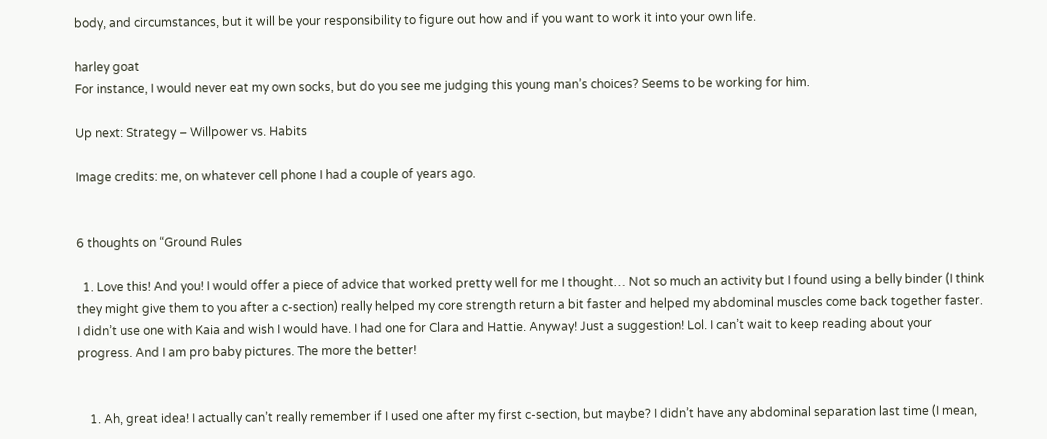body, and circumstances, but it will be your responsibility to figure out how and if you want to work it into your own life.

harley goat
For instance, I would never eat my own socks, but do you see me judging this young man’s choices? Seems to be working for him.

Up next: Strategy – Willpower vs. Habits

Image credits: me, on whatever cell phone I had a couple of years ago.


6 thoughts on “Ground Rules

  1. Love this! And you! I would offer a piece of advice that worked pretty well for me I thought… Not so much an activity but I found using a belly binder (I think they might give them to you after a c-section) really helped my core strength return a bit faster and helped my abdominal muscles come back together faster. I didn’t use one with Kaia and wish I would have. I had one for Clara and Hattie. Anyway! Just a suggestion! Lol. I can’t wait to keep reading about your progress. And I am pro baby pictures. The more the better!


    1. Ah, great idea! I actually can’t really remember if I used one after my first c-section, but maybe? I didn’t have any abdominal separation last time (I mean,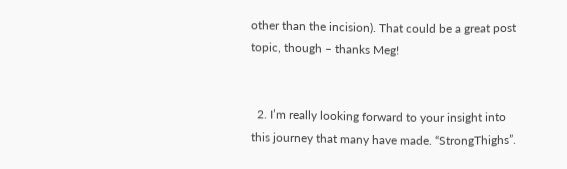other than the incision). That could be a great post topic, though – thanks Meg!


  2. I’m really looking forward to your insight into this journey that many have made. “StrongThighs”.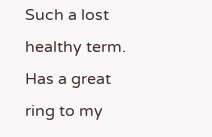Such a lost healthy term. Has a great ring to my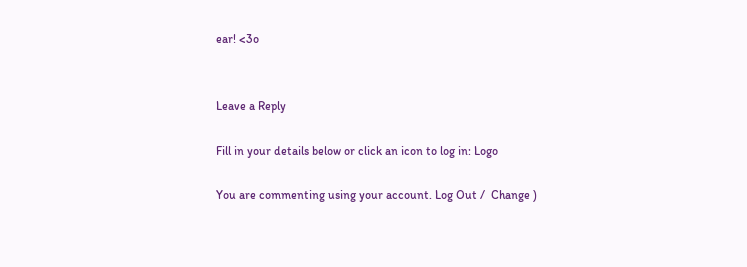ear! <3o


Leave a Reply

Fill in your details below or click an icon to log in: Logo

You are commenting using your account. Log Out /  Change )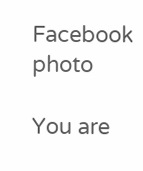Facebook photo

You are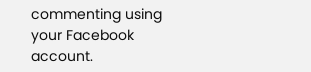commenting using your Facebook account.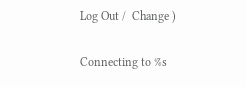Log Out /  Change )

Connecting to %s